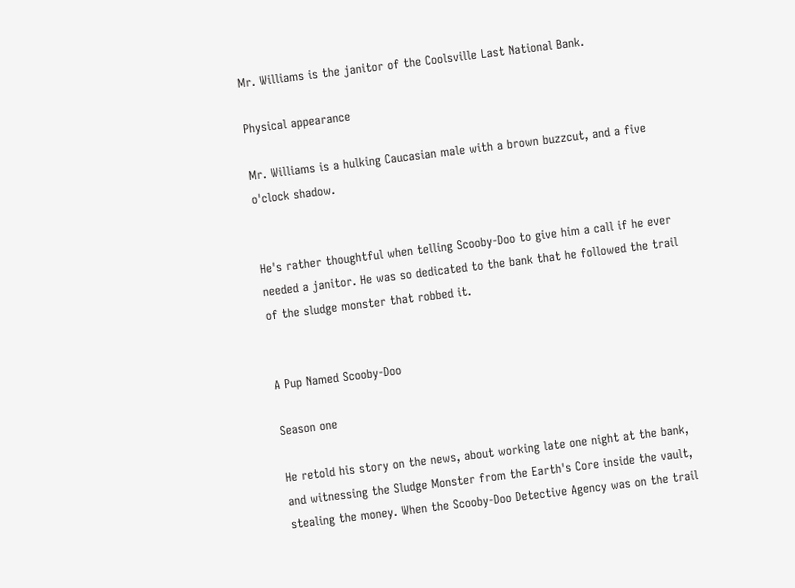Mr. Williams is the janitor of the Coolsville Last National Bank.

Physical appearance

Mr. Williams is a hulking Caucasian male with a brown buzzcut, and a five o'clock shadow.


He's rather thoughtful when telling Scooby-Doo to give him a call if he ever needed a janitor. He was so dedicated to the bank that he followed the trail of the sludge monster that robbed it.


A Pup Named Scooby-Doo

Season one

He retold his story on the news, about working late one night at the bank, and witnessing the Sludge Monster from the Earth's Core inside the vault, stealing the money. When the Scooby-Doo Detective Agency was on the trail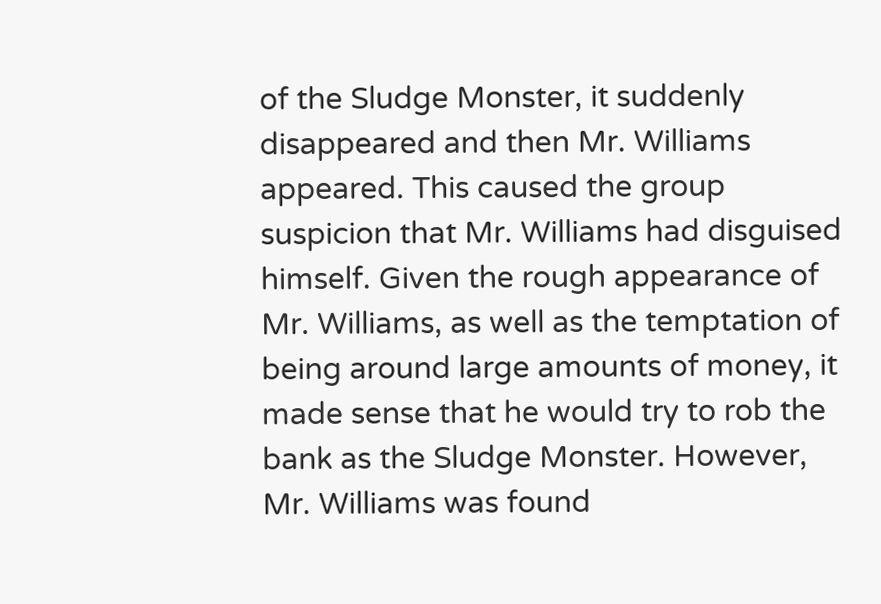of the Sludge Monster, it suddenly disappeared and then Mr. Williams appeared. This caused the group suspicion that Mr. Williams had disguised himself. Given the rough appearance of Mr. Williams, as well as the temptation of being around large amounts of money, it made sense that he would try to rob the bank as the Sludge Monster. However, Mr. Williams was found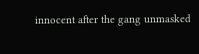innocent after the gang unmasked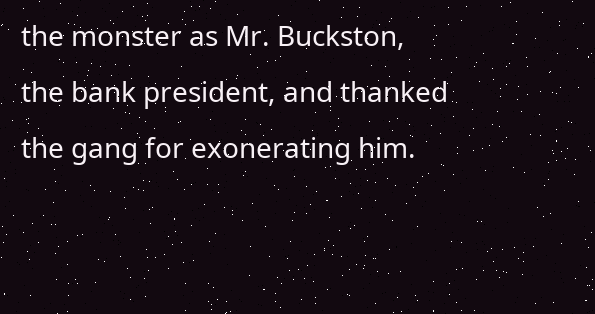the monster as Mr. Buckston, the bank president, and thanked the gang for exonerating him.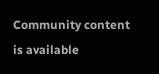Community content is available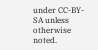under CC-BY-SA unless otherwise noted.